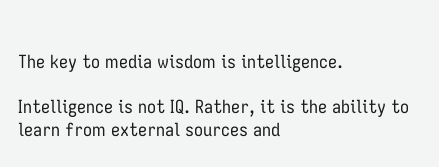The key to media wisdom is intelligence.

Intelligence is not IQ. Rather, it is the ability to learn from external sources and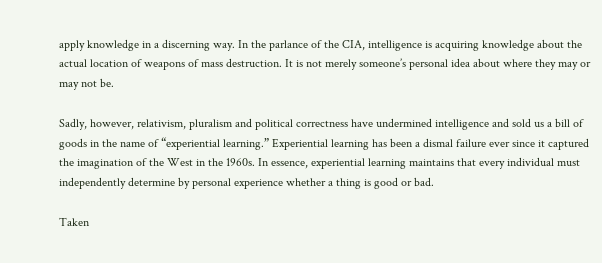apply knowledge in a discerning way. In the parlance of the CIA, intelligence is acquiring knowledge about the actual location of weapons of mass destruction. It is not merely someone’s personal idea about where they may or may not be.

Sadly, however, relativism, pluralism and political correctness have undermined intelligence and sold us a bill of goods in the name of “experiential learning.” Experiential learning has been a dismal failure ever since it captured the imagination of the West in the 1960s. In essence, experiential learning maintains that every individual must independently determine by personal experience whether a thing is good or bad.

Taken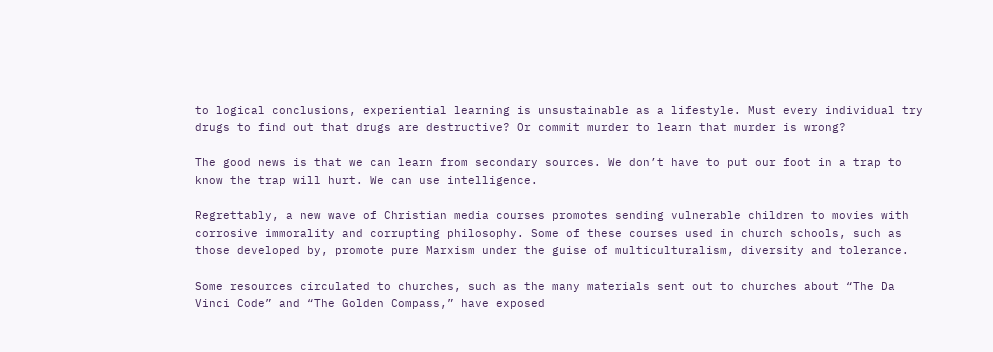to logical conclusions, experiential learning is unsustainable as a lifestyle. Must every individual try drugs to find out that drugs are destructive? Or commit murder to learn that murder is wrong?

The good news is that we can learn from secondary sources. We don’t have to put our foot in a trap to know the trap will hurt. We can use intelligence.

Regrettably, a new wave of Christian media courses promotes sending vulnerable children to movies with corrosive immorality and corrupting philosophy. Some of these courses used in church schools, such as those developed by, promote pure Marxism under the guise of multiculturalism, diversity and tolerance.

Some resources circulated to churches, such as the many materials sent out to churches about “The Da Vinci Code” and “The Golden Compass,” have exposed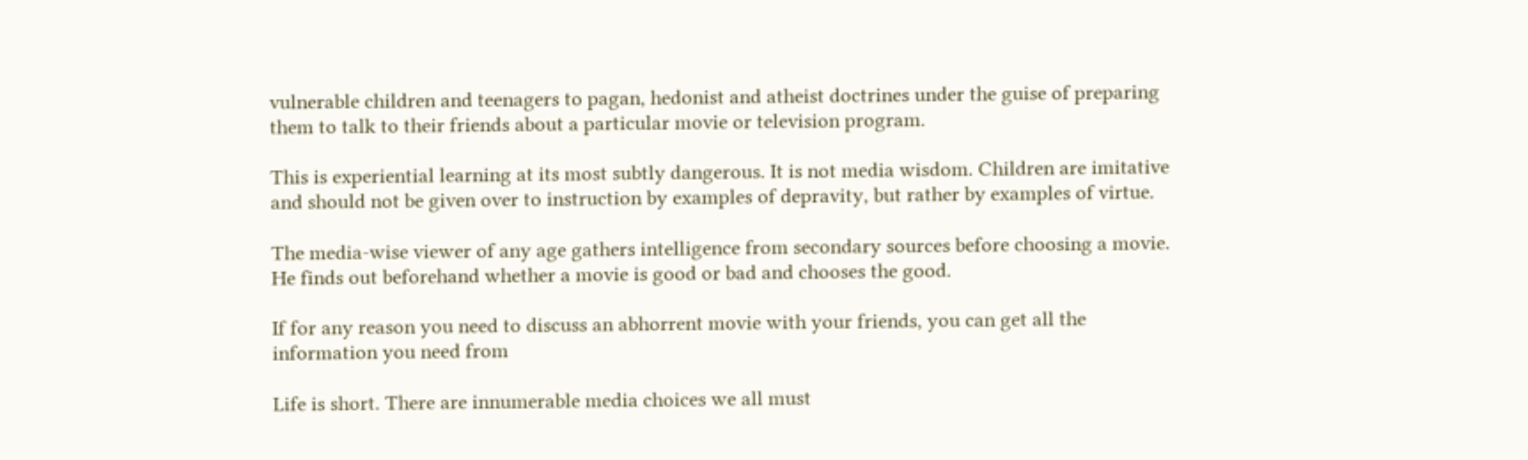vulnerable children and teenagers to pagan, hedonist and atheist doctrines under the guise of preparing them to talk to their friends about a particular movie or television program.

This is experiential learning at its most subtly dangerous. It is not media wisdom. Children are imitative and should not be given over to instruction by examples of depravity, but rather by examples of virtue.

The media-wise viewer of any age gathers intelligence from secondary sources before choosing a movie. He finds out beforehand whether a movie is good or bad and chooses the good.

If for any reason you need to discuss an abhorrent movie with your friends, you can get all the information you need from

Life is short. There are innumerable media choices we all must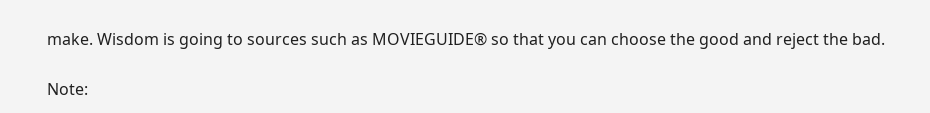make. Wisdom is going to sources such as MOVIEGUIDE® so that you can choose the good and reject the bad.

Note: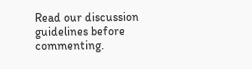Read our discussion guidelines before commenting.